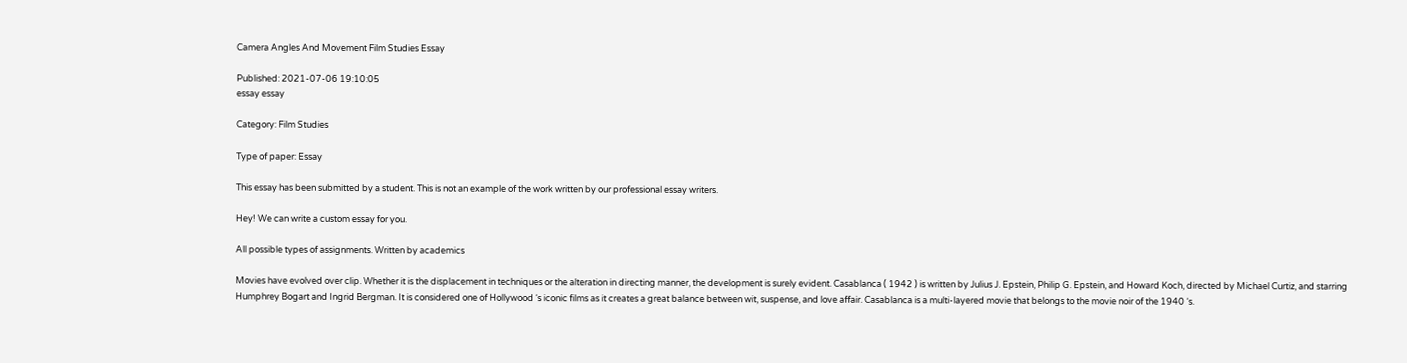Camera Angles And Movement Film Studies Essay

Published: 2021-07-06 19:10:05
essay essay

Category: Film Studies

Type of paper: Essay

This essay has been submitted by a student. This is not an example of the work written by our professional essay writers.

Hey! We can write a custom essay for you.

All possible types of assignments. Written by academics

Movies have evolved over clip. Whether it is the displacement in techniques or the alteration in directing manner, the development is surely evident. Casablanca ( 1942 ) is written by Julius J. Epstein, Philip G. Epstein, and Howard Koch, directed by Michael Curtiz, and starring Humphrey Bogart and Ingrid Bergman. It is considered one of Hollywood ‘s iconic films as it creates a great balance between wit, suspense, and love affair. Casablanca is a multi-layered movie that belongs to the movie noir of the 1940 ‘s.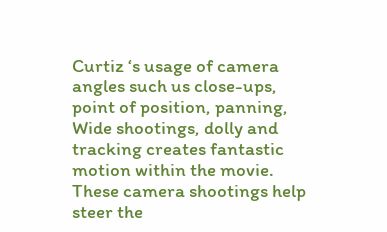Curtiz ‘s usage of camera angles such us close-ups, point of position, panning, Wide shootings, dolly and tracking creates fantastic motion within the movie. These camera shootings help steer the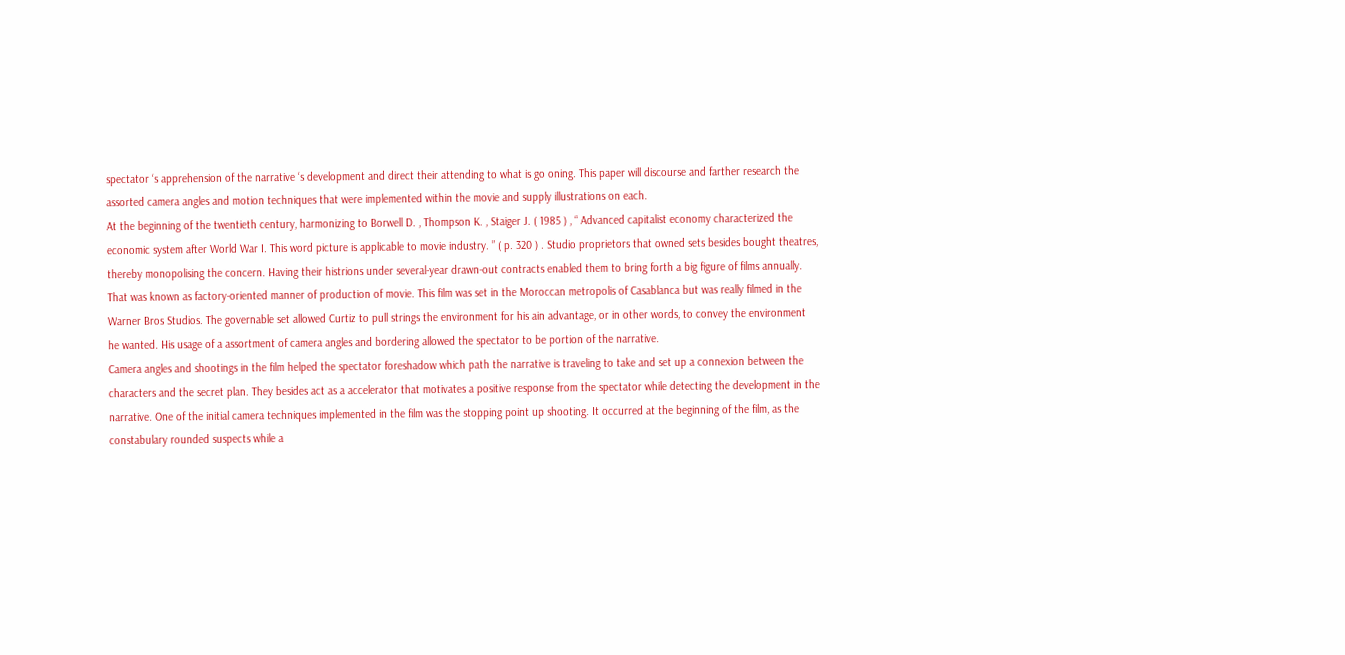spectator ‘s apprehension of the narrative ‘s development and direct their attending to what is go oning. This paper will discourse and farther research the assorted camera angles and motion techniques that were implemented within the movie and supply illustrations on each.
At the beginning of the twentieth century, harmonizing to Borwell D. , Thompson K. , Staiger J. ( 1985 ) , “ Advanced capitalist economy characterized the economic system after World War I. This word picture is applicable to movie industry. ” ( p. 320 ) . Studio proprietors that owned sets besides bought theatres, thereby monopolising the concern. Having their histrions under several-year drawn-out contracts enabled them to bring forth a big figure of films annually. That was known as factory-oriented manner of production of movie. This film was set in the Moroccan metropolis of Casablanca but was really filmed in the Warner Bros Studios. The governable set allowed Curtiz to pull strings the environment for his ain advantage, or in other words, to convey the environment he wanted. His usage of a assortment of camera angles and bordering allowed the spectator to be portion of the narrative.
Camera angles and shootings in the film helped the spectator foreshadow which path the narrative is traveling to take and set up a connexion between the characters and the secret plan. They besides act as a accelerator that motivates a positive response from the spectator while detecting the development in the narrative. One of the initial camera techniques implemented in the film was the stopping point up shooting. It occurred at the beginning of the film, as the constabulary rounded suspects while a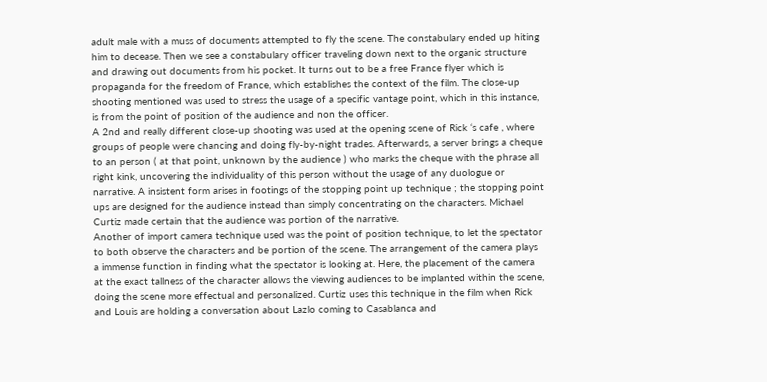adult male with a muss of documents attempted to fly the scene. The constabulary ended up hiting him to decease. Then we see a constabulary officer traveling down next to the organic structure and drawing out documents from his pocket. It turns out to be a free France flyer which is propaganda for the freedom of France, which establishes the context of the film. The close-up shooting mentioned was used to stress the usage of a specific vantage point, which in this instance, is from the point of position of the audience and non the officer.
A 2nd and really different close-up shooting was used at the opening scene of Rick ‘s cafe , where groups of people were chancing and doing fly-by-night trades. Afterwards, a server brings a cheque to an person ( at that point, unknown by the audience ) who marks the cheque with the phrase all right kink, uncovering the individuality of this person without the usage of any duologue or narrative. A insistent form arises in footings of the stopping point up technique ; the stopping point ups are designed for the audience instead than simply concentrating on the characters. Michael Curtiz made certain that the audience was portion of the narrative.
Another of import camera technique used was the point of position technique, to let the spectator to both observe the characters and be portion of the scene. The arrangement of the camera plays a immense function in finding what the spectator is looking at. Here, the placement of the camera at the exact tallness of the character allows the viewing audiences to be implanted within the scene, doing the scene more effectual and personalized. Curtiz uses this technique in the film when Rick and Louis are holding a conversation about Lazlo coming to Casablanca and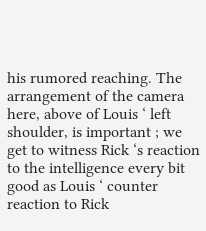his rumored reaching. The arrangement of the camera here, above of Louis ‘ left shoulder, is important ; we get to witness Rick ‘s reaction to the intelligence every bit good as Louis ‘ counter reaction to Rick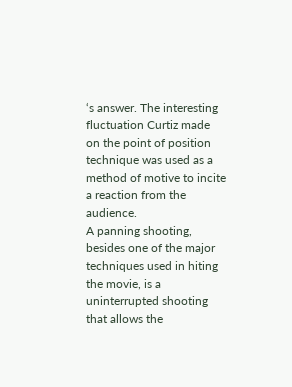‘s answer. The interesting fluctuation Curtiz made on the point of position technique was used as a method of motive to incite a reaction from the audience.
A panning shooting, besides one of the major techniques used in hiting the movie, is a uninterrupted shooting that allows the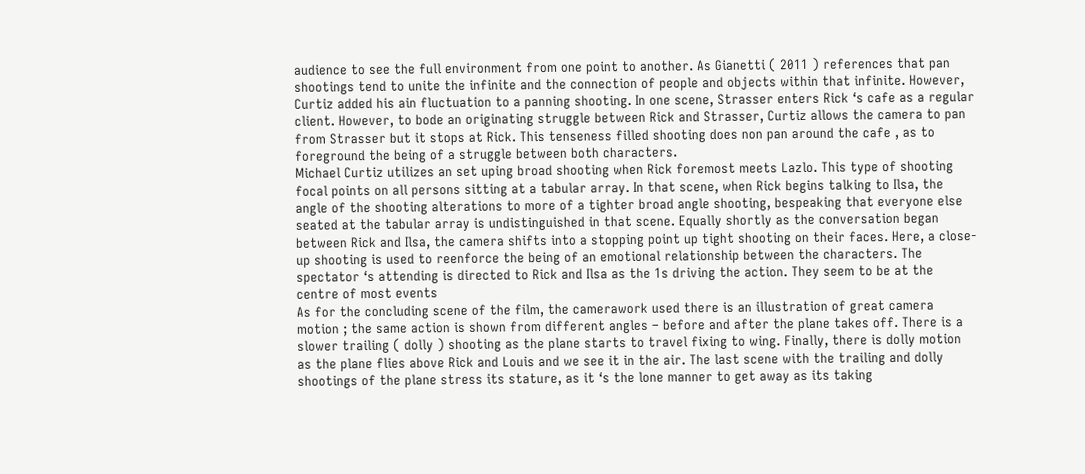audience to see the full environment from one point to another. As Gianetti ( 2011 ) references that pan shootings tend to unite the infinite and the connection of people and objects within that infinite. However, Curtiz added his ain fluctuation to a panning shooting. In one scene, Strasser enters Rick ‘s cafe as a regular client. However, to bode an originating struggle between Rick and Strasser, Curtiz allows the camera to pan from Strasser but it stops at Rick. This tenseness filled shooting does non pan around the cafe , as to foreground the being of a struggle between both characters.
Michael Curtiz utilizes an set uping broad shooting when Rick foremost meets Lazlo. This type of shooting focal points on all persons sitting at a tabular array. In that scene, when Rick begins talking to Ilsa, the angle of the shooting alterations to more of a tighter broad angle shooting, bespeaking that everyone else seated at the tabular array is undistinguished in that scene. Equally shortly as the conversation began between Rick and Ilsa, the camera shifts into a stopping point up tight shooting on their faces. Here, a close-up shooting is used to reenforce the being of an emotional relationship between the characters. The spectator ‘s attending is directed to Rick and Ilsa as the 1s driving the action. They seem to be at the centre of most events
As for the concluding scene of the film, the camerawork used there is an illustration of great camera motion ; the same action is shown from different angles – before and after the plane takes off. There is a slower trailing ( dolly ) shooting as the plane starts to travel fixing to wing. Finally, there is dolly motion as the plane flies above Rick and Louis and we see it in the air. The last scene with the trailing and dolly shootings of the plane stress its stature, as it ‘s the lone manner to get away as its taking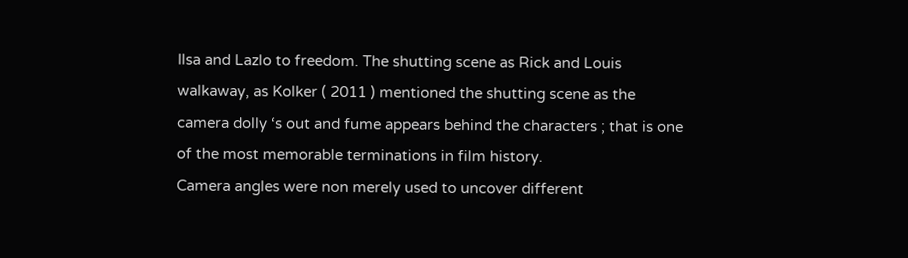Ilsa and Lazlo to freedom. The shutting scene as Rick and Louis walkaway, as Kolker ( 2011 ) mentioned the shutting scene as the camera dolly ‘s out and fume appears behind the characters ; that is one of the most memorable terminations in film history.
Camera angles were non merely used to uncover different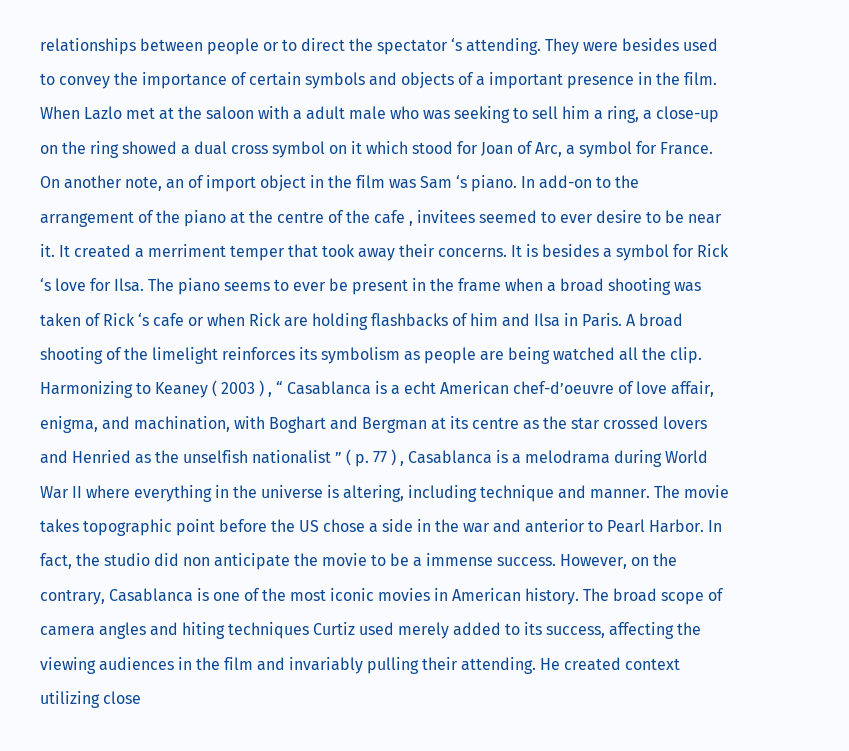relationships between people or to direct the spectator ‘s attending. They were besides used to convey the importance of certain symbols and objects of a important presence in the film. When Lazlo met at the saloon with a adult male who was seeking to sell him a ring, a close-up on the ring showed a dual cross symbol on it which stood for Joan of Arc, a symbol for France. On another note, an of import object in the film was Sam ‘s piano. In add-on to the arrangement of the piano at the centre of the cafe , invitees seemed to ever desire to be near it. It created a merriment temper that took away their concerns. It is besides a symbol for Rick ‘s love for Ilsa. The piano seems to ever be present in the frame when a broad shooting was taken of Rick ‘s cafe or when Rick are holding flashbacks of him and Ilsa in Paris. A broad shooting of the limelight reinforces its symbolism as people are being watched all the clip.
Harmonizing to Keaney ( 2003 ) , “ Casablanca is a echt American chef-d’oeuvre of love affair, enigma, and machination, with Boghart and Bergman at its centre as the star crossed lovers and Henried as the unselfish nationalist ” ( p. 77 ) , Casablanca is a melodrama during World War II where everything in the universe is altering, including technique and manner. The movie takes topographic point before the US chose a side in the war and anterior to Pearl Harbor. In fact, the studio did non anticipate the movie to be a immense success. However, on the contrary, Casablanca is one of the most iconic movies in American history. The broad scope of camera angles and hiting techniques Curtiz used merely added to its success, affecting the viewing audiences in the film and invariably pulling their attending. He created context utilizing close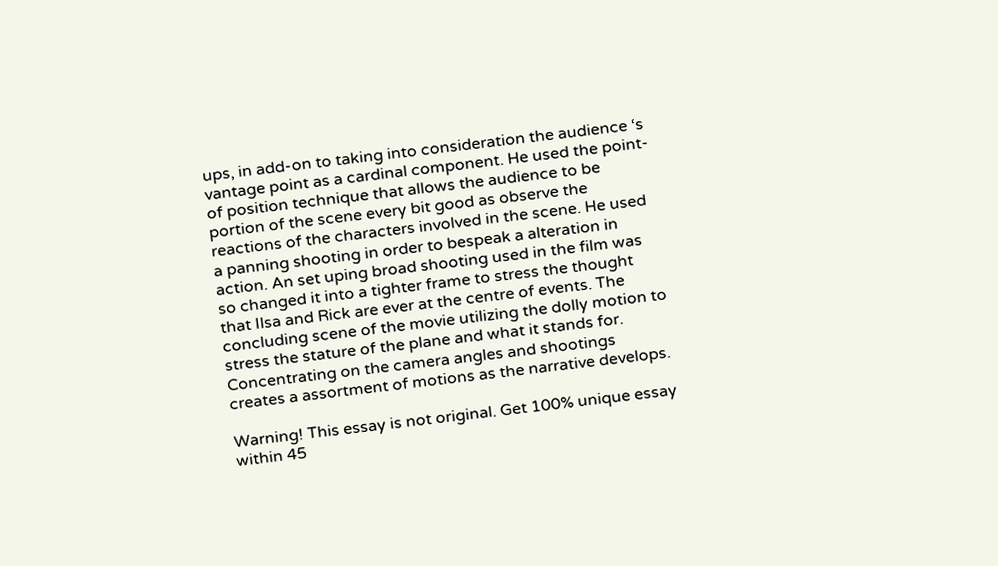ups, in add-on to taking into consideration the audience ‘s vantage point as a cardinal component. He used the point-of position technique that allows the audience to be portion of the scene every bit good as observe the reactions of the characters involved in the scene. He used a panning shooting in order to bespeak a alteration in action. An set uping broad shooting used in the film was so changed it into a tighter frame to stress the thought that Ilsa and Rick are ever at the centre of events. The concluding scene of the movie utilizing the dolly motion to stress the stature of the plane and what it stands for. Concentrating on the camera angles and shootings creates a assortment of motions as the narrative develops.

Warning! This essay is not original. Get 100% unique essay within 45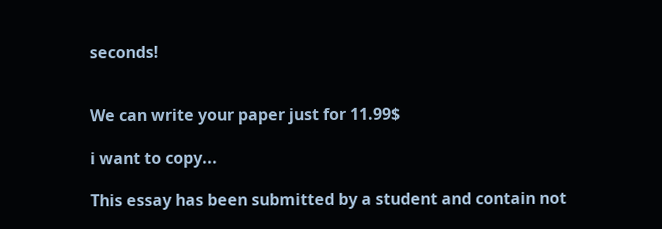seconds!


We can write your paper just for 11.99$

i want to copy...

This essay has been submitted by a student and contain not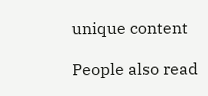unique content

People also read